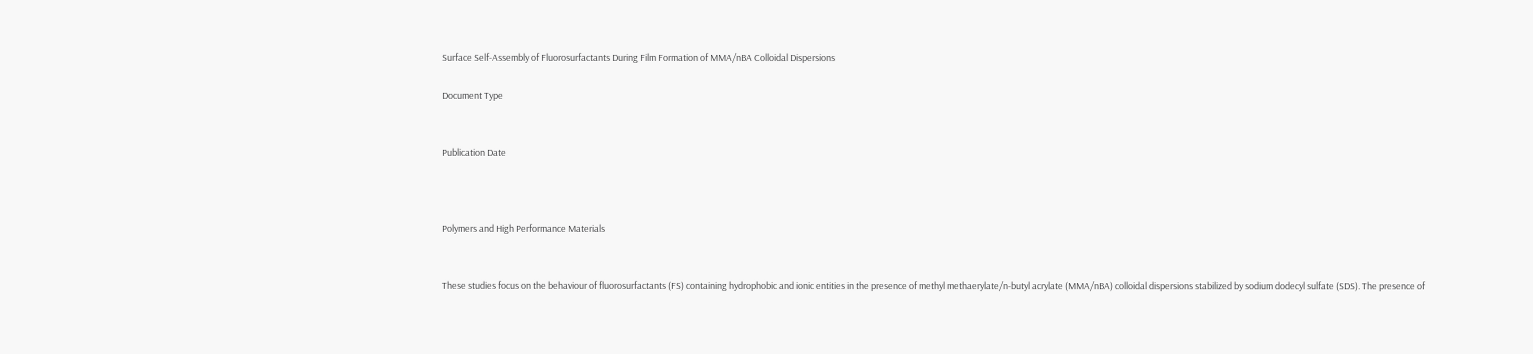Surface Self-Assembly of Fluorosurfactants During Film Formation of MMA/nBA Colloidal Dispersions

Document Type


Publication Date



Polymers and High Performance Materials


These studies focus on the behaviour of fluorosurfactants (FS) containing hydrophobic and ionic entities in the presence of methyl methaerylate/n-butyl acrylate (MMA/nBA) colloidal dispersions stabilized by sodium dodecyl sulfate (SDS). The presence of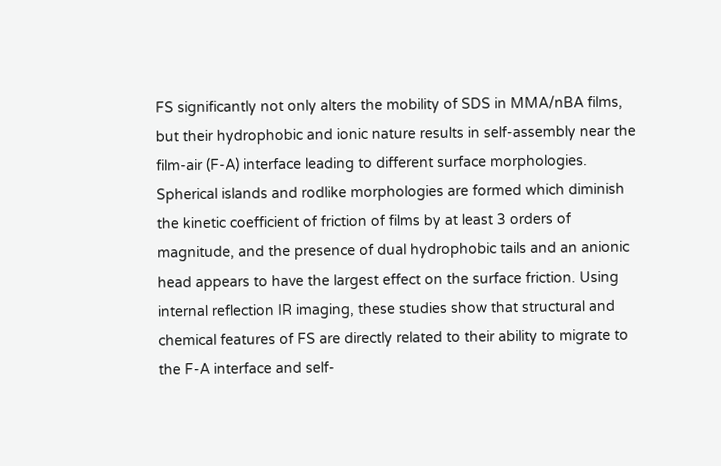FS significantly not only alters the mobility of SDS in MMA/nBA films, but their hydrophobic and ionic nature results in self-assembly near the film-air (F-A) interface leading to different surface morphologies. Spherical islands and rodlike morphologies are formed which diminish the kinetic coefficient of friction of films by at least 3 orders of magnitude, and the presence of dual hydrophobic tails and an anionic head appears to have the largest effect on the surface friction. Using internal reflection IR imaging, these studies show that structural and chemical features of FS are directly related to their ability to migrate to the F-A interface and self-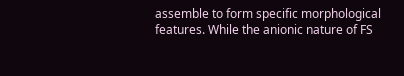assemble to form specific morphological features. While the anionic nature of FS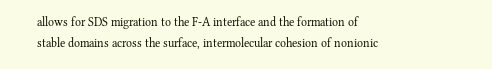allows for SDS migration to the F-A interface and the formation of stable domains across the surface, intermolecular cohesion of nonionic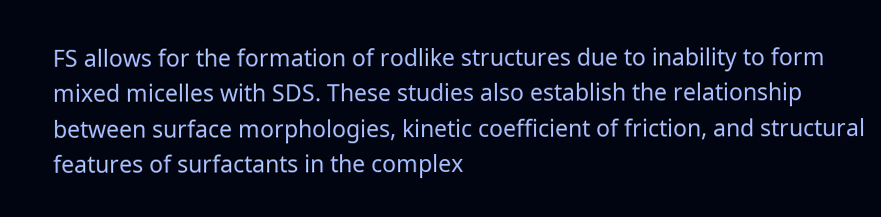FS allows for the formation of rodlike structures due to inability to form mixed micelles with SDS. These studies also establish the relationship between surface morphologies, kinetic coefficient of friction, and structural features of surfactants in the complex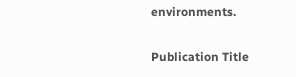environments.

Publication Title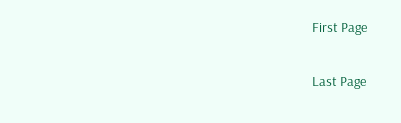First Page


Last Page